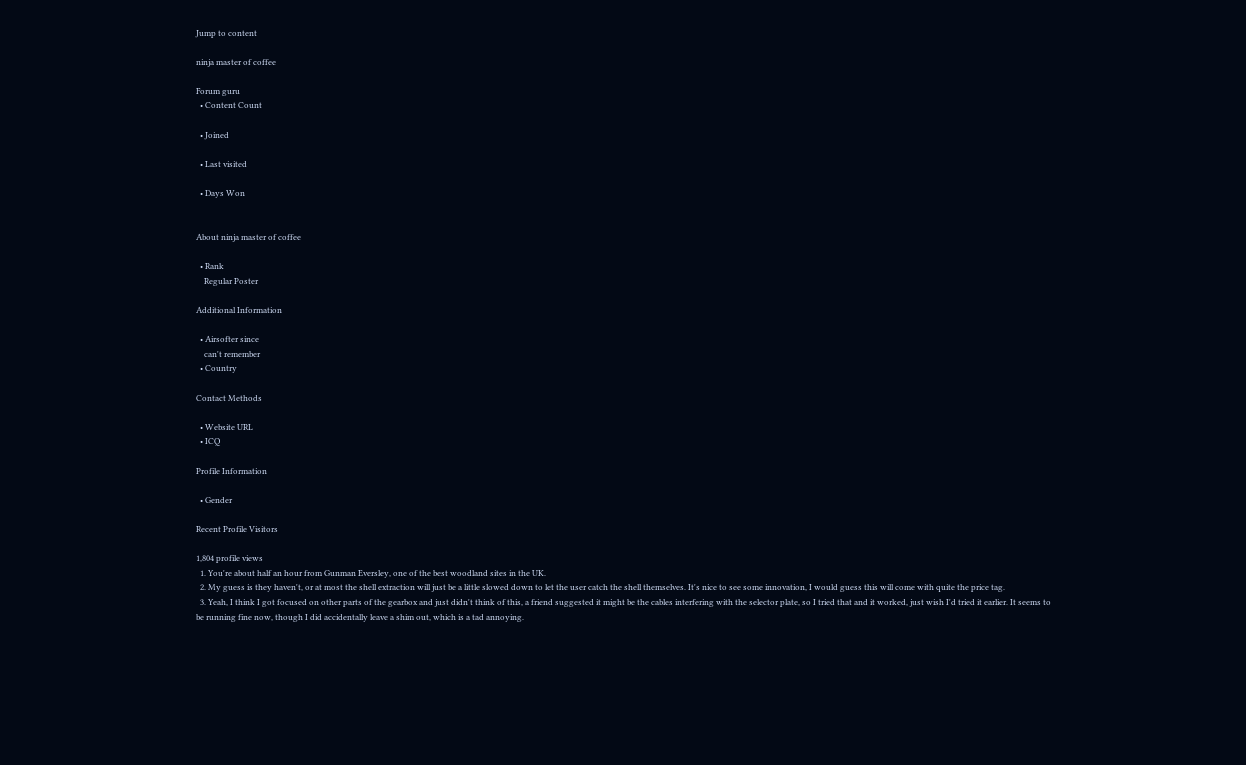Jump to content

ninja master of coffee

Forum guru
  • Content Count

  • Joined

  • Last visited

  • Days Won


About ninja master of coffee

  • Rank
    Regular Poster

Additional Information

  • Airsofter since
    can't remember
  • Country

Contact Methods

  • Website URL
  • ICQ

Profile Information

  • Gender

Recent Profile Visitors

1,804 profile views
  1. You're about half an hour from Gunman Eversley, one of the best woodland sites in the UK.
  2. My guess is they haven't, or at most the shell extraction will just be a little slowed down to let the user catch the shell themselves. It's nice to see some innovation, I would guess this will come with quite the price tag.
  3. Yeah, I think I got focused on other parts of the gearbox and just didn't think of this, a friend suggested it might be the cables interfering with the selector plate, so I tried that and it worked, just wish I'd tried it earlier. It seems to be running fine now, though I did accidentally leave a shim out, which is a tad annoying.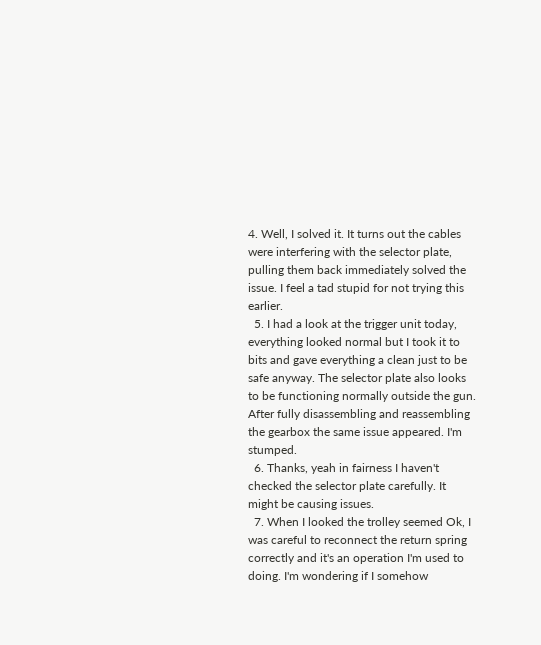4. Well, I solved it. It turns out the cables were interfering with the selector plate, pulling them back immediately solved the issue. I feel a tad stupid for not trying this earlier.
  5. I had a look at the trigger unit today, everything looked normal but I took it to bits and gave everything a clean just to be safe anyway. The selector plate also looks to be functioning normally outside the gun. After fully disassembling and reassembling the gearbox the same issue appeared. I'm stumped.
  6. Thanks, yeah in fairness I haven't checked the selector plate carefully. It might be causing issues.
  7. When I looked the trolley seemed Ok, I was careful to reconnect the return spring correctly and it's an operation I'm used to doing. I'm wondering if I somehow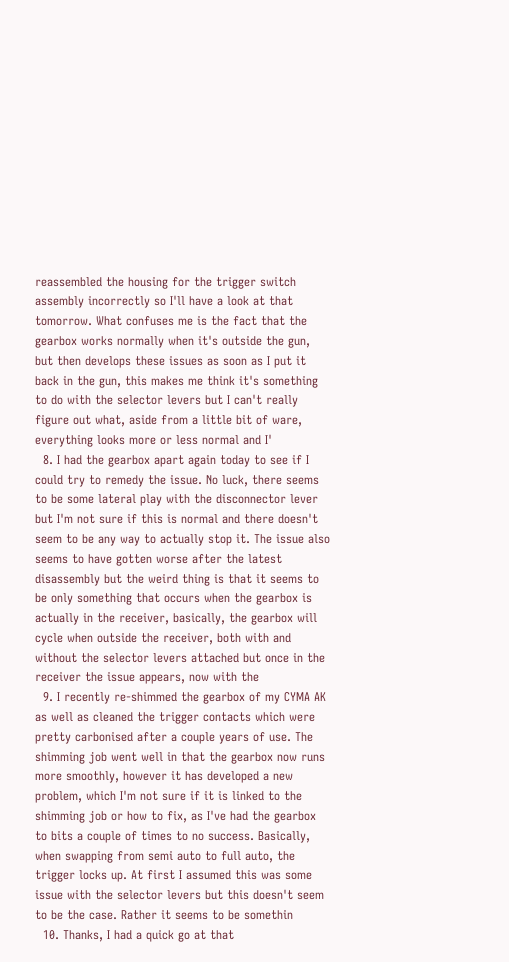reassembled the housing for the trigger switch assembly incorrectly so I'll have a look at that tomorrow. What confuses me is the fact that the gearbox works normally when it's outside the gun, but then develops these issues as soon as I put it back in the gun, this makes me think it's something to do with the selector levers but I can't really figure out what, aside from a little bit of ware, everything looks more or less normal and I'
  8. I had the gearbox apart again today to see if I could try to remedy the issue. No luck, there seems to be some lateral play with the disconnector lever but I'm not sure if this is normal and there doesn't seem to be any way to actually stop it. The issue also seems to have gotten worse after the latest disassembly but the weird thing is that it seems to be only something that occurs when the gearbox is actually in the receiver, basically, the gearbox will cycle when outside the receiver, both with and without the selector levers attached but once in the receiver the issue appears, now with the
  9. I recently re-shimmed the gearbox of my CYMA AK as well as cleaned the trigger contacts which were pretty carbonised after a couple years of use. The shimming job went well in that the gearbox now runs more smoothly, however it has developed a new problem, which I'm not sure if it is linked to the shimming job or how to fix, as I've had the gearbox to bits a couple of times to no success. Basically, when swapping from semi auto to full auto, the trigger locks up. At first I assumed this was some issue with the selector levers but this doesn't seem to be the case. Rather it seems to be somethin
  10. Thanks, I had a quick go at that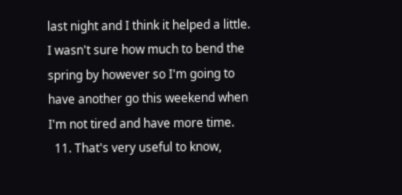last night and I think it helped a little. I wasn't sure how much to bend the spring by however so I'm going to have another go this weekend when I'm not tired and have more time.
  11. That's very useful to know,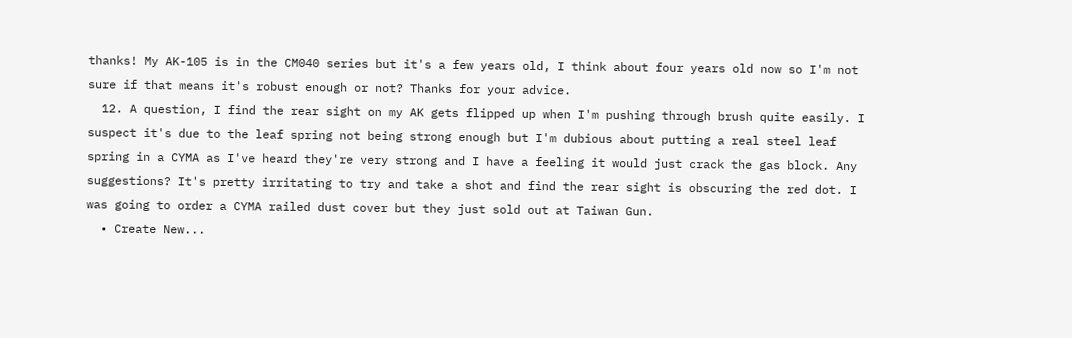thanks! My AK-105 is in the CM040 series but it's a few years old, I think about four years old now so I'm not sure if that means it's robust enough or not? Thanks for your advice.
  12. A question, I find the rear sight on my AK gets flipped up when I'm pushing through brush quite easily. I suspect it's due to the leaf spring not being strong enough but I'm dubious about putting a real steel leaf spring in a CYMA as I've heard they're very strong and I have a feeling it would just crack the gas block. Any suggestions? It's pretty irritating to try and take a shot and find the rear sight is obscuring the red dot. I was going to order a CYMA railed dust cover but they just sold out at Taiwan Gun.
  • Create New...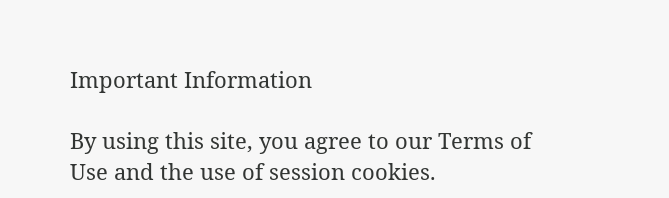Important Information

By using this site, you agree to our Terms of Use and the use of session cookies.